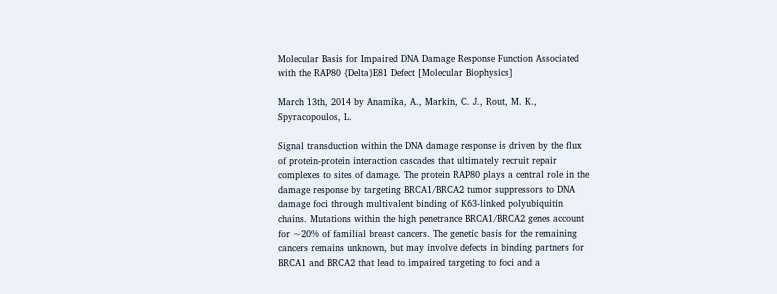Molecular Basis for Impaired DNA Damage Response Function Associated with the RAP80 {Delta}E81 Defect [Molecular Biophysics]

March 13th, 2014 by Anamika, A., Markin, C. J., Rout, M. K., Spyracopoulos, L.

Signal transduction within the DNA damage response is driven by the flux of protein-protein interaction cascades that ultimately recruit repair complexes to sites of damage. The protein RAP80 plays a central role in the damage response by targeting BRCA1/BRCA2 tumor suppressors to DNA damage foci through multivalent binding of K63-linked polyubiquitin chains. Mutations within the high penetrance BRCA1/BRCA2 genes account for ~20% of familial breast cancers. The genetic basis for the remaining cancers remains unknown, but may involve defects in binding partners for BRCA1 and BRCA2 that lead to impaired targeting to foci and a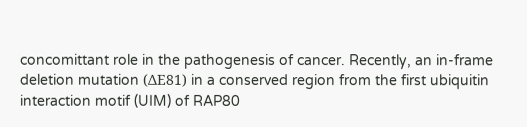concomittant role in the pathogenesis of cancer. Recently, an in-frame deletion mutation (ΔE81) in a conserved region from the first ubiquitin interaction motif (UIM) of RAP80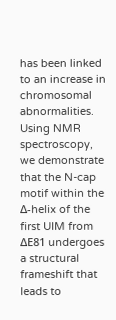has been linked to an increase in chromosomal abnormalities. Using NMR spectroscopy, we demonstrate that the N-cap motif within the Δ-helix of the first UIM from ΔE81 undergoes a structural frameshift that leads to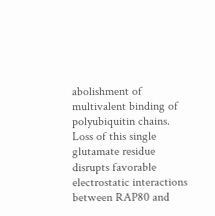abolishment of multivalent binding of polyubiquitin chains. Loss of this single glutamate residue disrupts favorable electrostatic interactions between RAP80 and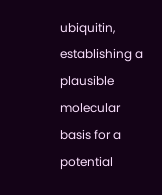ubiquitin, establishing a plausible molecular basis for a potential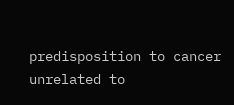predisposition to cancer unrelated to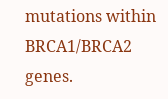mutations within BRCA1/BRCA2 genes.